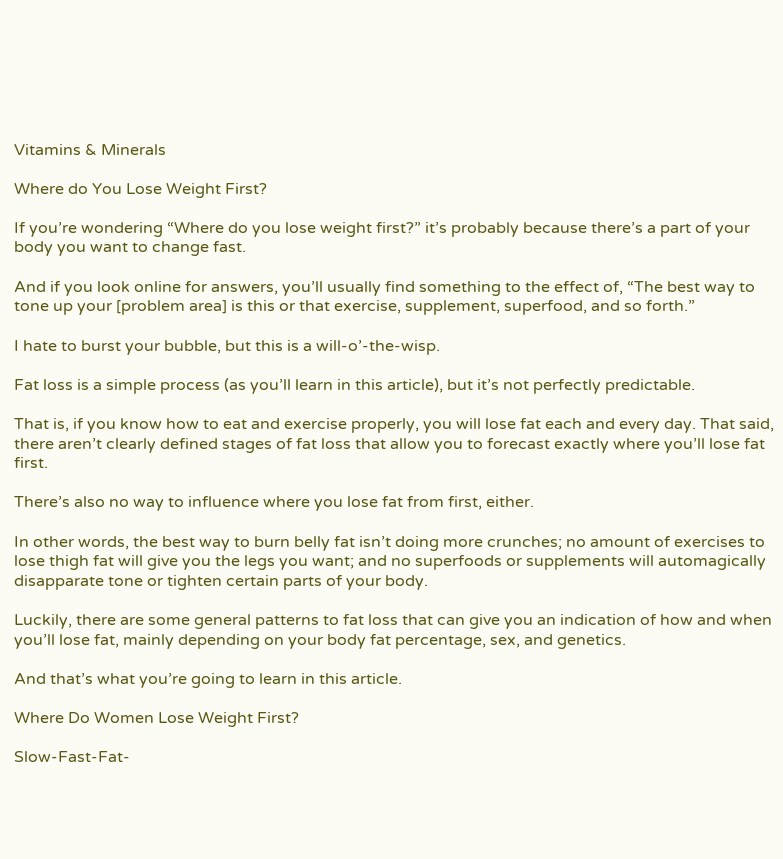Vitamins & Minerals

Where do You Lose Weight First?

If you’re wondering “Where do you lose weight first?” it’s probably because there’s a part of your body you want to change fast.

And if you look online for answers, you’ll usually find something to the effect of, “The best way to tone up your [problem area] is this or that exercise, supplement, superfood, and so forth.”

I hate to burst your bubble, but this is a will-o’-the-wisp.

Fat loss is a simple process (as you’ll learn in this article), but it’s not perfectly predictable.

That is, if you know how to eat and exercise properly, you will lose fat each and every day. That said, there aren’t clearly defined stages of fat loss that allow you to forecast exactly where you’ll lose fat first.

There’s also no way to influence where you lose fat from first, either.

In other words, the best way to burn belly fat isn’t doing more crunches; no amount of exercises to lose thigh fat will give you the legs you want; and no superfoods or supplements will automagically disapparate tone or tighten certain parts of your body.

Luckily, there are some general patterns to fat loss that can give you an indication of how and when you’ll lose fat, mainly depending on your body fat percentage, sex, and genetics.

And that’s what you’re going to learn in this article.

Where Do Women Lose Weight First?

Slow-Fast-Fat-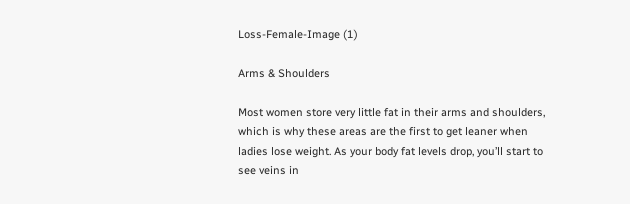Loss-Female-Image (1)

Arms & Shoulders

Most women store very little fat in their arms and shoulders, which is why these areas are the first to get leaner when ladies lose weight. As your body fat levels drop, you’ll start to see veins in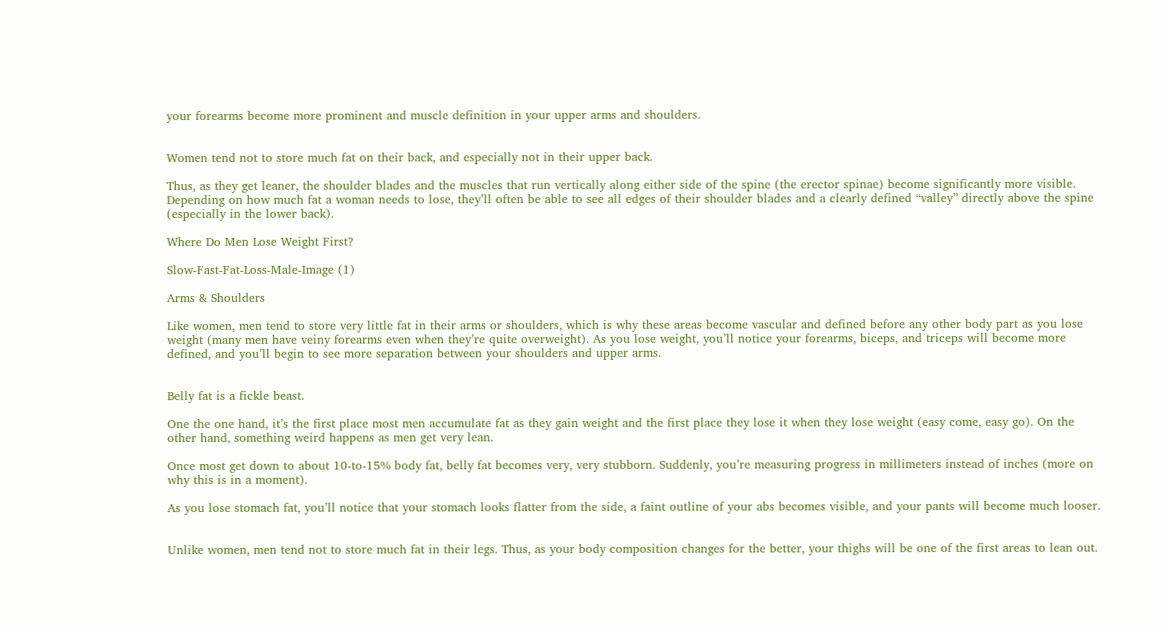your forearms become more prominent and muscle definition in your upper arms and shoulders.


Women tend not to store much fat on their back, and especially not in their upper back.

Thus, as they get leaner, the shoulder blades and the muscles that run vertically along either side of the spine (the erector spinae) become significantly more visible. Depending on how much fat a woman needs to lose, they’ll often be able to see all edges of their shoulder blades and a clearly defined “valley” directly above the spine (especially in the lower back).

Where Do Men Lose Weight First?

Slow-Fast-Fat-Loss-Male-Image (1)

Arms & Shoulders

Like women, men tend to store very little fat in their arms or shoulders, which is why these areas become vascular and defined before any other body part as you lose weight (many men have veiny forearms even when they’re quite overweight). As you lose weight, you’ll notice your forearms, biceps, and triceps will become more defined, and you’ll begin to see more separation between your shoulders and upper arms.


Belly fat is a fickle beast.

One the one hand, it’s the first place most men accumulate fat as they gain weight and the first place they lose it when they lose weight (easy come, easy go). On the other hand, something weird happens as men get very lean.

Once most get down to about 10-to-15% body fat, belly fat becomes very, very stubborn. Suddenly, you’re measuring progress in millimeters instead of inches (more on why this is in a moment).

As you lose stomach fat, you’ll notice that your stomach looks flatter from the side, a faint outline of your abs becomes visible, and your pants will become much looser.


Unlike women, men tend not to store much fat in their legs. Thus, as your body composition changes for the better, your thighs will be one of the first areas to lean out.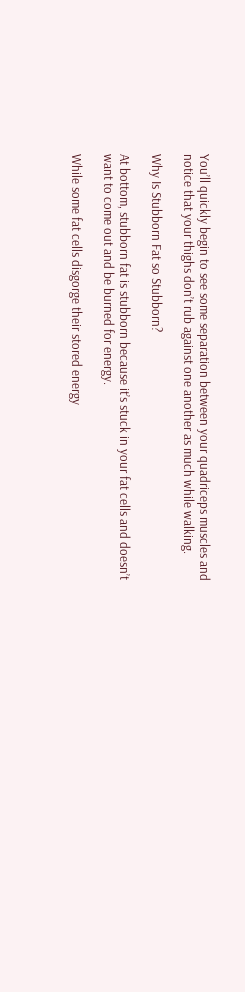You’ll quickly begin to see some separation between your quadriceps muscles and notice that your thighs don’t rub against one another as much while walking.

Why Is Stubborn Fat so Stubborn?

At bottom, stubborn fat is stubborn because it’s stuck in your fat cells and doesn’t want to come out and be burned for energy.

While some fat cells disgorge their stored energy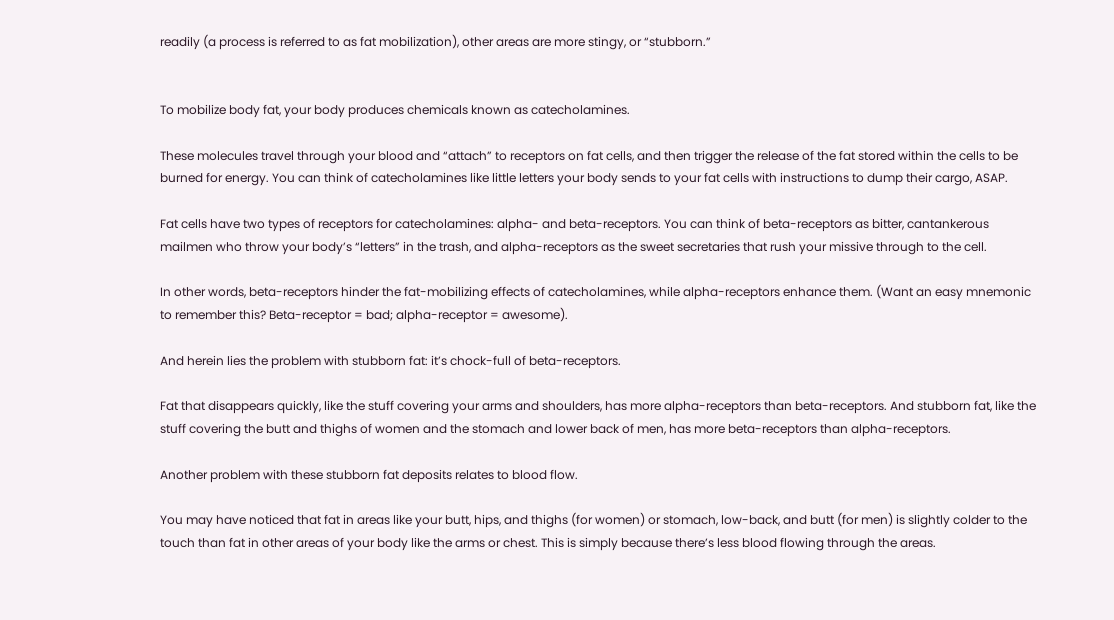readily (a process is referred to as fat mobilization), other areas are more stingy, or “stubborn.”


To mobilize body fat, your body produces chemicals known as catecholamines.

These molecules travel through your blood and “attach” to receptors on fat cells, and then trigger the release of the fat stored within the cells to be burned for energy. You can think of catecholamines like little letters your body sends to your fat cells with instructions to dump their cargo, ASAP.

Fat cells have two types of receptors for catecholamines: alpha- and beta-receptors. You can think of beta-receptors as bitter, cantankerous mailmen who throw your body’s “letters” in the trash, and alpha-receptors as the sweet secretaries that rush your missive through to the cell.

In other words, beta-receptors hinder the fat-mobilizing effects of catecholamines, while alpha-receptors enhance them. (Want an easy mnemonic to remember this? Beta-receptor = bad; alpha-receptor = awesome).

And herein lies the problem with stubborn fat: it’s chock-full of beta-receptors.

Fat that disappears quickly, like the stuff covering your arms and shoulders, has more alpha-receptors than beta-receptors. And stubborn fat, like the stuff covering the butt and thighs of women and the stomach and lower back of men, has more beta-receptors than alpha-receptors.

Another problem with these stubborn fat deposits relates to blood flow.

You may have noticed that fat in areas like your butt, hips, and thighs (for women) or stomach, low-back, and butt (for men) is slightly colder to the touch than fat in other areas of your body like the arms or chest. This is simply because there’s less blood flowing through the areas.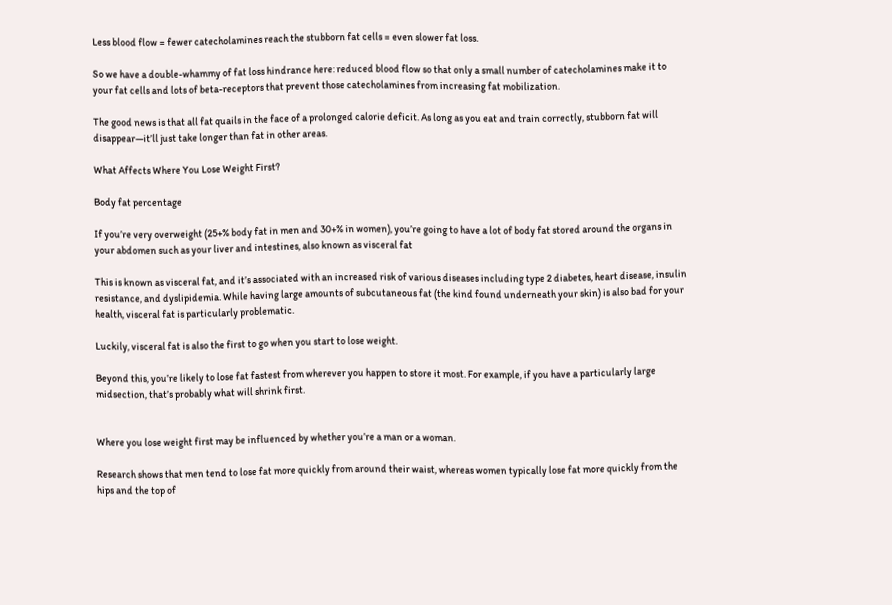Less blood flow = fewer catecholamines reach the stubborn fat cells = even slower fat loss.

So we have a double-whammy of fat loss hindrance here: reduced blood flow so that only a small number of catecholamines make it to your fat cells and lots of beta-receptors that prevent those catecholamines from increasing fat mobilization.

The good news is that all fat quails in the face of a prolonged calorie deficit. As long as you eat and train correctly, stubborn fat will disappear—it’ll just take longer than fat in other areas.

What Affects Where You Lose Weight First?

Body fat percentage

If you’re very overweight (25+% body fat in men and 30+% in women), you’re going to have a lot of body fat stored around the organs in your abdomen such as your liver and intestines, also known as visceral fat

This is known as visceral fat, and it’s associated with an increased risk of various diseases including type 2 diabetes, heart disease, insulin resistance, and dyslipidemia. While having large amounts of subcutaneous fat (the kind found underneath your skin) is also bad for your health, visceral fat is particularly problematic.

Luckily, visceral fat is also the first to go when you start to lose weight.

Beyond this, you’re likely to lose fat fastest from wherever you happen to store it most. For example, if you have a particularly large midsection, that’s probably what will shrink first.


Where you lose weight first may be influenced by whether you’re a man or a woman.

Research shows that men tend to lose fat more quickly from around their waist, whereas women typically lose fat more quickly from the hips and the top of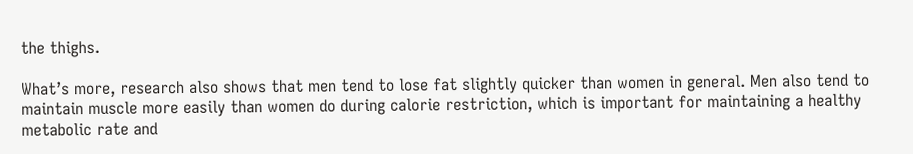the thighs.

What’s more, research also shows that men tend to lose fat slightly quicker than women in general. Men also tend to maintain muscle more easily than women do during calorie restriction, which is important for maintaining a healthy metabolic rate and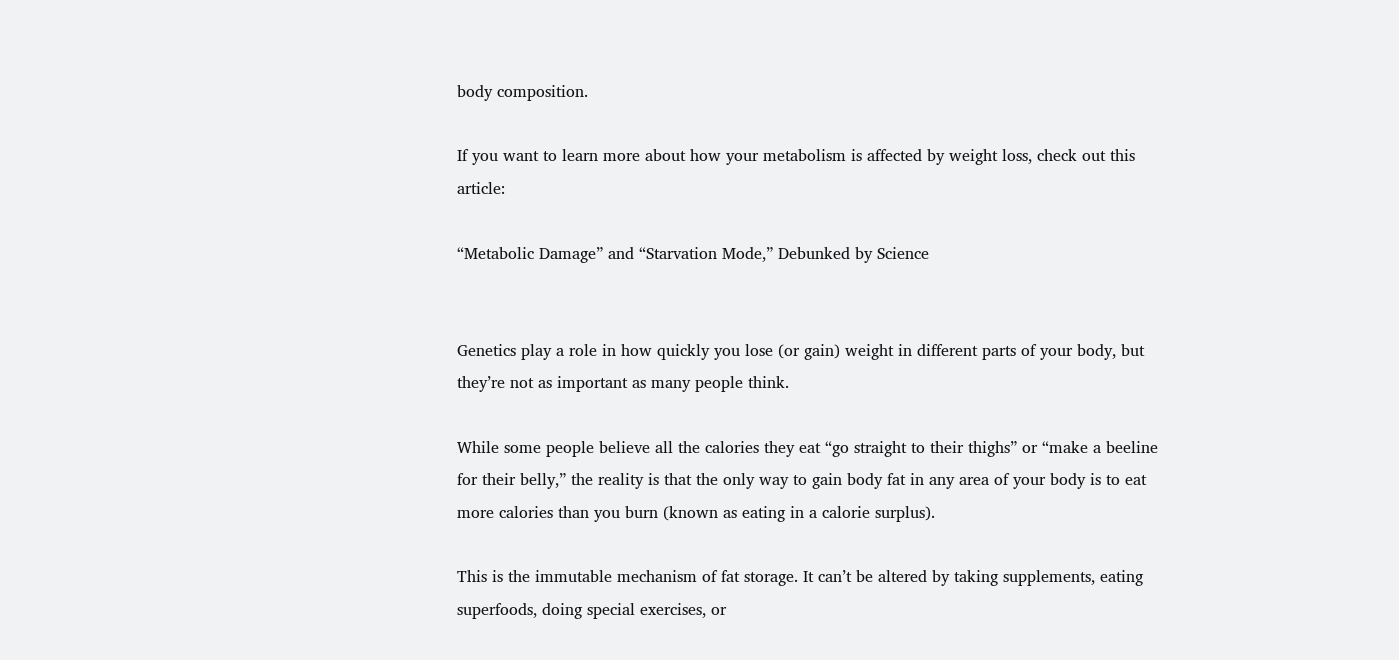body composition.

If you want to learn more about how your metabolism is affected by weight loss, check out this article:

“Metabolic Damage” and “Starvation Mode,” Debunked by Science


Genetics play a role in how quickly you lose (or gain) weight in different parts of your body, but they’re not as important as many people think.

While some people believe all the calories they eat “go straight to their thighs” or “make a beeline for their belly,” the reality is that the only way to gain body fat in any area of your body is to eat more calories than you burn (known as eating in a calorie surplus).

This is the immutable mechanism of fat storage. It can’t be altered by taking supplements, eating superfoods, doing special exercises, or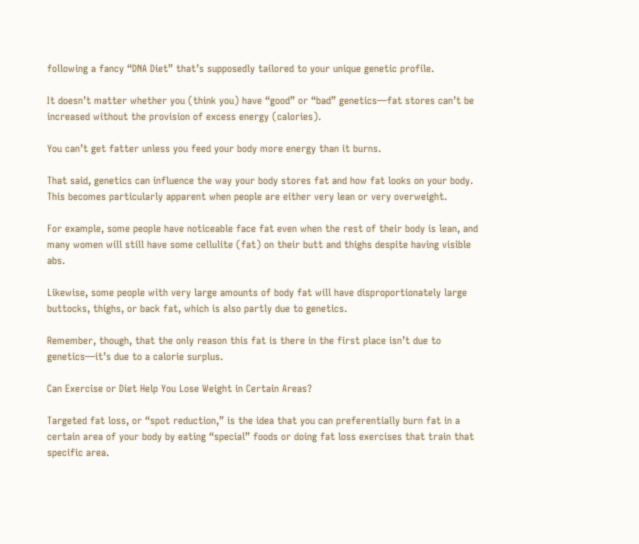following a fancy “DNA Diet” that’s supposedly tailored to your unique genetic profile.

It doesn’t matter whether you (think you) have “good” or “bad” genetics—fat stores can’t be increased without the provision of excess energy (calories).

You can’t get fatter unless you feed your body more energy than it burns.

That said, genetics can influence the way your body stores fat and how fat looks on your body. This becomes particularly apparent when people are either very lean or very overweight.

For example, some people have noticeable face fat even when the rest of their body is lean, and many women will still have some cellulite (fat) on their butt and thighs despite having visible abs.

Likewise, some people with very large amounts of body fat will have disproportionately large buttocks, thighs, or back fat, which is also partly due to genetics.

Remember, though, that the only reason this fat is there in the first place isn’t due to genetics—it’s due to a calorie surplus.

Can Exercise or Diet Help You Lose Weight in Certain Areas?

Targeted fat loss, or “spot reduction,” is the idea that you can preferentially burn fat in a certain area of your body by eating “special” foods or doing fat loss exercises that train that specific area.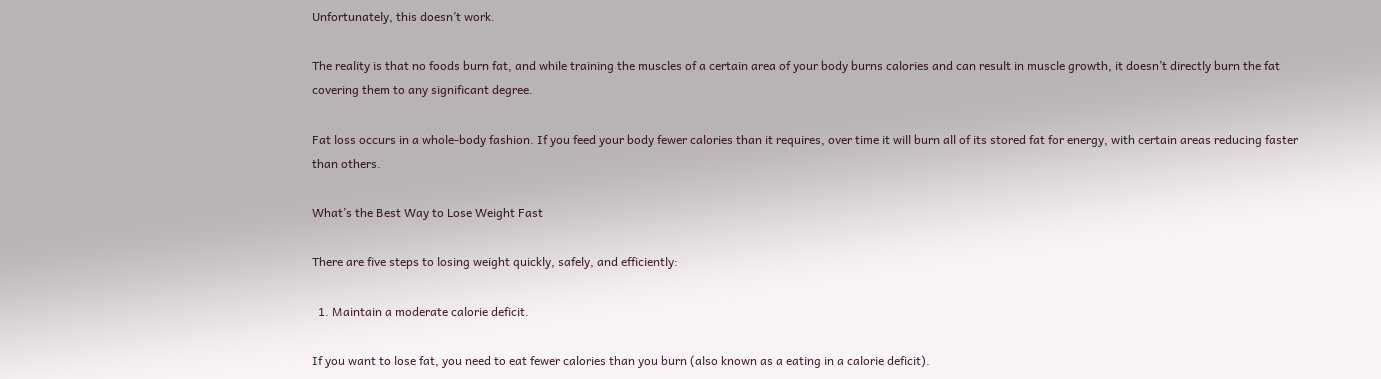Unfortunately, this doesn’t work.

The reality is that no foods burn fat, and while training the muscles of a certain area of your body burns calories and can result in muscle growth, it doesn’t directly burn the fat covering them to any significant degree.

Fat loss occurs in a whole-body fashion. If you feed your body fewer calories than it requires, over time it will burn all of its stored fat for energy, with certain areas reducing faster than others.

What’s the Best Way to Lose Weight Fast

There are five steps to losing weight quickly, safely, and efficiently:

  1. Maintain a moderate calorie deficit.

If you want to lose fat, you need to eat fewer calories than you burn (also known as a eating in a calorie deficit).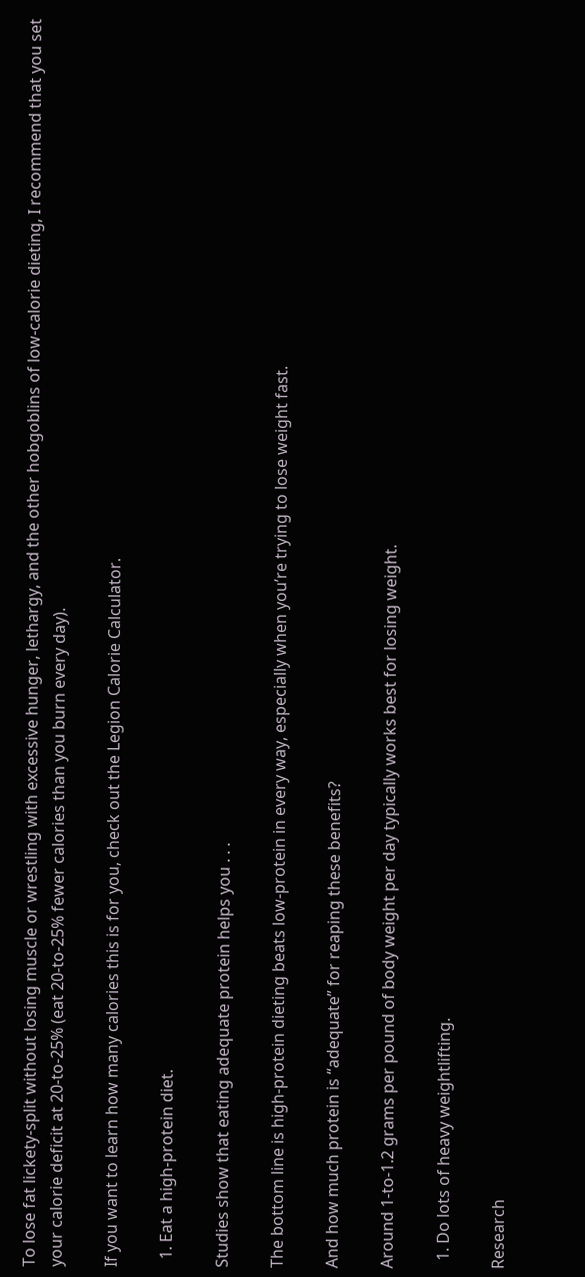To lose fat lickety-split without losing muscle or wrestling with excessive hunger, lethargy, and the other hobgoblins of low-calorie dieting, I recommend that you set your calorie deficit at 20-to-25% (eat 20-to-25% fewer calories than you burn every day).

If you want to learn how many calories this is for you, check out the Legion Calorie Calculator.

  1. Eat a high-protein diet.

Studies show that eating adequate protein helps you . . .

The bottom line is high-protein dieting beats low-protein in every way, especially when you’re trying to lose weight fast.

And how much protein is “adequate” for reaping these benefits?

Around 1-to-1.2 grams per pound of body weight per day typically works best for losing weight.

  1. Do lots of heavy weightlifting.

Research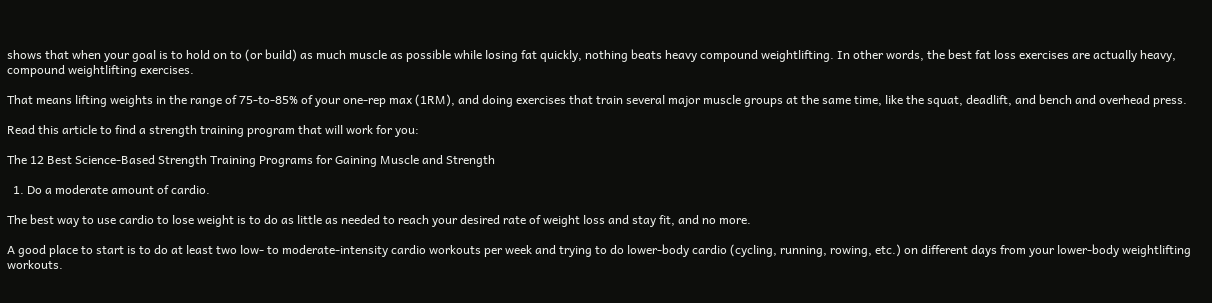shows that when your goal is to hold on to (or build) as much muscle as possible while losing fat quickly, nothing beats heavy compound weightlifting. In other words, the best fat loss exercises are actually heavy, compound weightlifting exercises.

That means lifting weights in the range of 75-to-85% of your one-rep max (1RM), and doing exercises that train several major muscle groups at the same time, like the squat, deadlift, and bench and overhead press.

Read this article to find a strength training program that will work for you:

The 12 Best Science-Based Strength Training Programs for Gaining Muscle and Strength

  1. Do a moderate amount of cardio.

The best way to use cardio to lose weight is to do as little as needed to reach your desired rate of weight loss and stay fit, and no more.

A good place to start is to do at least two low- to moderate-intensity cardio workouts per week and trying to do lower-body cardio (cycling, running, rowing, etc.) on different days from your lower-body weightlifting workouts.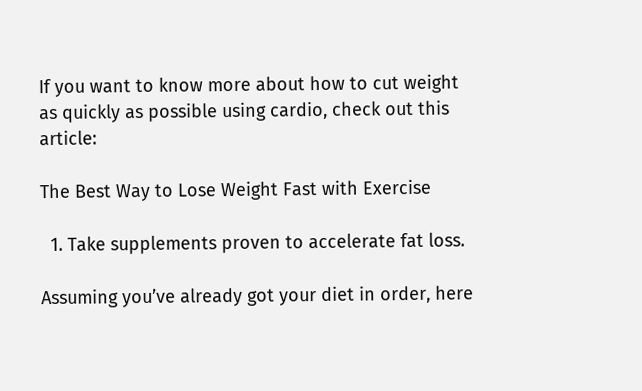If you want to know more about how to cut weight as quickly as possible using cardio, check out this article:

The Best Way to Lose Weight Fast with Exercise

  1. Take supplements proven to accelerate fat loss.

Assuming you’ve already got your diet in order, here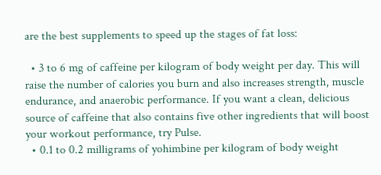are the best supplements to speed up the stages of fat loss:

  • 3 to 6 mg of caffeine per kilogram of body weight per day. This will raise the number of calories you burn and also increases strength, muscle endurance, and anaerobic performance. If you want a clean, delicious source of caffeine that also contains five other ingredients that will boost your workout performance, try Pulse.
  • 0.1 to 0.2 milligrams of yohimbine per kilogram of body weight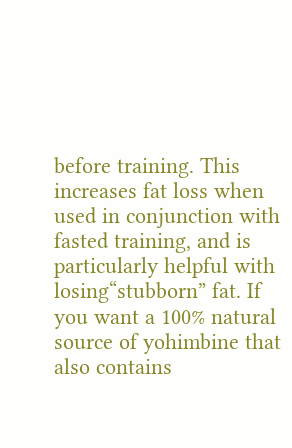before training. This increases fat loss when used in conjunction with fasted training, and is particularly helpful with losing“stubborn” fat. If you want a 100% natural source of yohimbine that also contains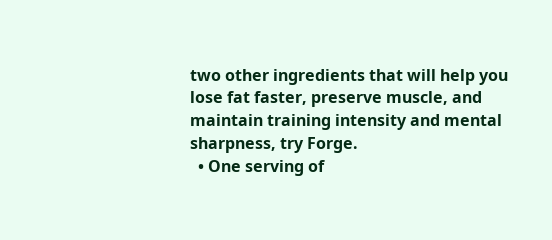two other ingredients that will help you lose fat faster, preserve muscle, and maintain training intensity and mental sharpness, try Forge.
  • One serving of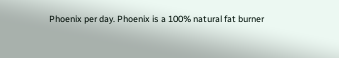Phoenix per day. Phoenix is a 100% natural fat burner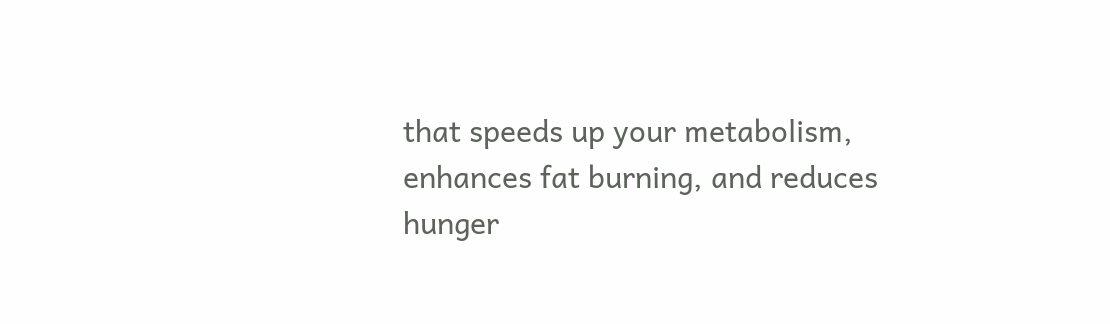that speeds up your metabolism, enhances fat burning, and reduces hunger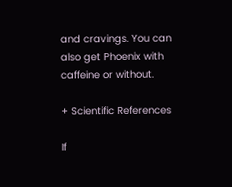and cravings. You can also get Phoenix with caffeine or without.

+ Scientific References

If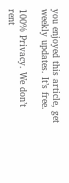you enjoyed this article, get weekly updates. It’s free.

100% Privacy. We don’t rent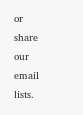or share our email lists.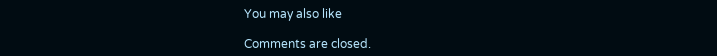You may also like

Comments are closed.